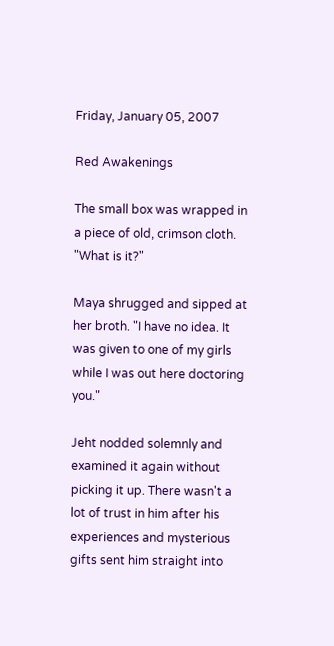Friday, January 05, 2007

Red Awakenings

The small box was wrapped in a piece of old, crimson cloth. "What is it?"

Maya shrugged and sipped at her broth. "I have no idea. It was given to one of my girls while I was out here doctoring you."

Jeht nodded solemnly and examined it again without picking it up. There wasn't a lot of trust in him after his experiences and mysterious gifts sent him straight into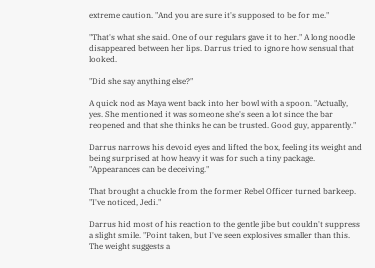extreme caution. "And you are sure it's supposed to be for me."

"That's what she said. One of our regulars gave it to her." A long noodle disappeared between her lips. Darrus tried to ignore how sensual that looked.

"Did she say anything else?"

A quick nod as Maya went back into her bowl with a spoon. "Actually, yes. She mentioned it was someone she's seen a lot since the bar reopened and that she thinks he can be trusted. Good guy, apparently."

Darrus narrows his devoid eyes and lifted the box, feeling its weight and being surprised at how heavy it was for such a tiny package. "Appearances can be deceiving."

That brought a chuckle from the former Rebel Officer turned barkeep. "I've noticed, Jedi."

Darrus hid most of his reaction to the gentle jibe but couldn't suppress a slight smile. "Point taken, but I've seen explosives smaller than this. The weight suggests a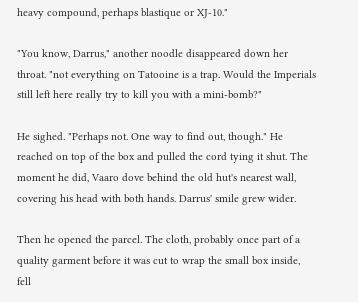heavy compound, perhaps blastique or XJ-10."

"You know, Darrus," another noodle disappeared down her throat. "not everything on Tatooine is a trap. Would the Imperials still left here really try to kill you with a mini-bomb?"

He sighed. "Perhaps not. One way to find out, though." He reached on top of the box and pulled the cord tying it shut. The moment he did, Vaaro dove behind the old hut's nearest wall, covering his head with both hands. Darrus' smile grew wider.

Then he opened the parcel. The cloth, probably once part of a quality garment before it was cut to wrap the small box inside, fell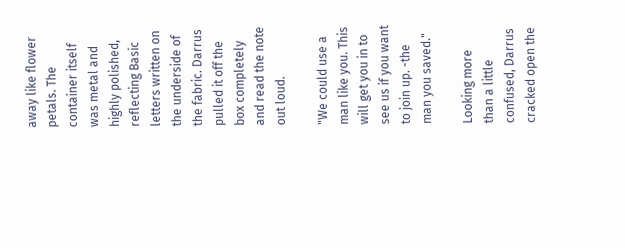away like flower petals. The container itself was metal and highly polished, reflecting Basic letters written on the underside of the fabric. Darrus pulled it off the box completely and read the note out loud.

"We could use a man like you. This will get you in to see us if you want to join up. -the man you saved."

Looking more than a little confused, Darrus cracked open the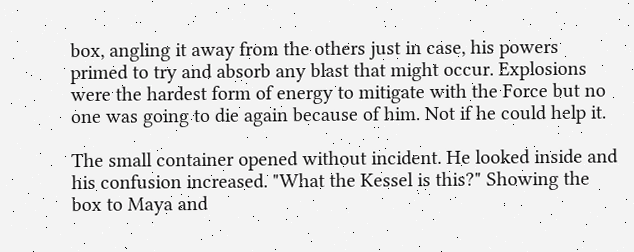box, angling it away from the others just in case, his powers primed to try and absorb any blast that might occur. Explosions were the hardest form of energy to mitigate with the Force but no one was going to die again because of him. Not if he could help it.

The small container opened without incident. He looked inside and his confusion increased. "What the Kessel is this?" Showing the box to Maya and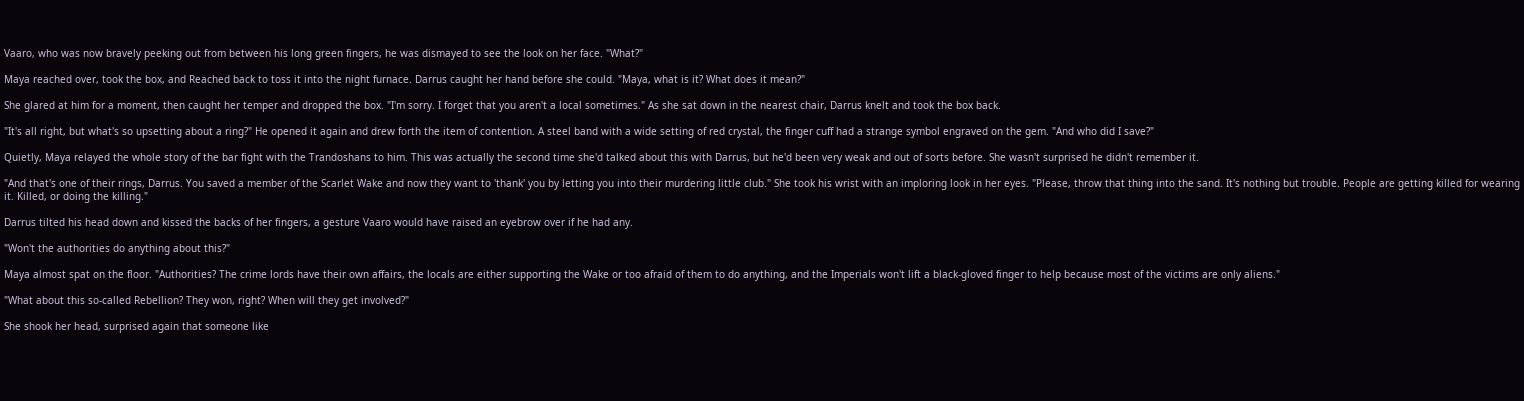Vaaro, who was now bravely peeking out from between his long green fingers, he was dismayed to see the look on her face. "What?"

Maya reached over, took the box, and Reached back to toss it into the night furnace. Darrus caught her hand before she could. "Maya, what is it? What does it mean?"

She glared at him for a moment, then caught her temper and dropped the box. "I'm sorry. I forget that you aren't a local sometimes." As she sat down in the nearest chair, Darrus knelt and took the box back.

"It's all right, but what's so upsetting about a ring?" He opened it again and drew forth the item of contention. A steel band with a wide setting of red crystal, the finger cuff had a strange symbol engraved on the gem. "And who did I save?"

Quietly, Maya relayed the whole story of the bar fight with the Trandoshans to him. This was actually the second time she'd talked about this with Darrus, but he'd been very weak and out of sorts before. She wasn't surprised he didn't remember it.

"And that's one of their rings, Darrus. You saved a member of the Scarlet Wake and now they want to 'thank' you by letting you into their murdering little club." She took his wrist with an imploring look in her eyes. "Please, throw that thing into the sand. It's nothing but trouble. People are getting killed for wearing it. Killed, or doing the killing."

Darrus tilted his head down and kissed the backs of her fingers, a gesture Vaaro would have raised an eyebrow over if he had any.

"Won't the authorities do anything about this?"

Maya almost spat on the floor. "Authorities? The crime lords have their own affairs, the locals are either supporting the Wake or too afraid of them to do anything, and the Imperials won't lift a black-gloved finger to help because most of the victims are only aliens."

"What about this so-called Rebellion? They won, right? When will they get involved?"

She shook her head, surprised again that someone like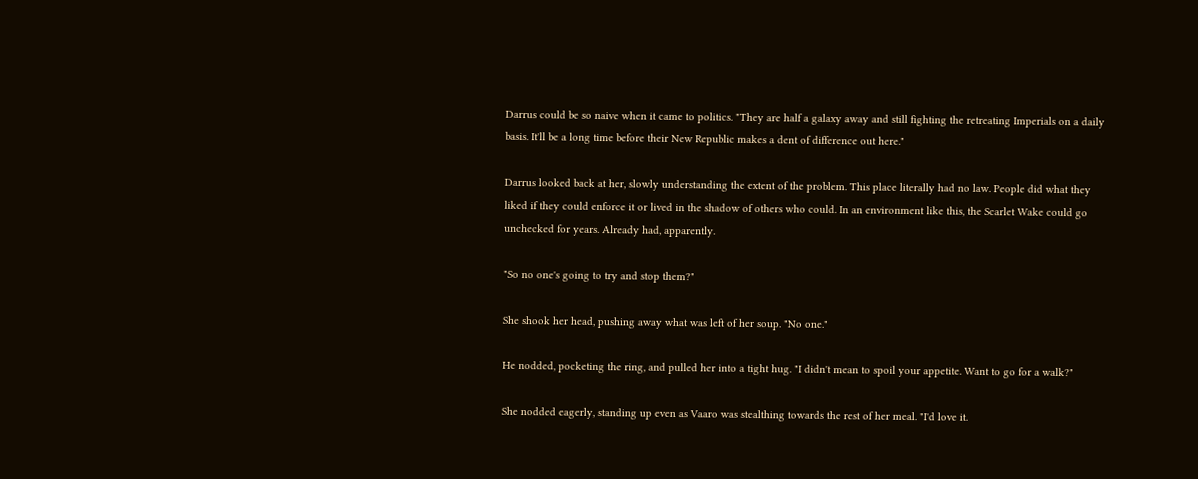Darrus could be so naive when it came to politics. "They are half a galaxy away and still fighting the retreating Imperials on a daily basis. It'll be a long time before their New Republic makes a dent of difference out here."

Darrus looked back at her, slowly understanding the extent of the problem. This place literally had no law. People did what they liked if they could enforce it or lived in the shadow of others who could. In an environment like this, the Scarlet Wake could go unchecked for years. Already had, apparently.

"So no one's going to try and stop them?"

She shook her head, pushing away what was left of her soup. "No one."

He nodded, pocketing the ring, and pulled her into a tight hug. "I didn't mean to spoil your appetite. Want to go for a walk?"

She nodded eagerly, standing up even as Vaaro was stealthing towards the rest of her meal. "I'd love it.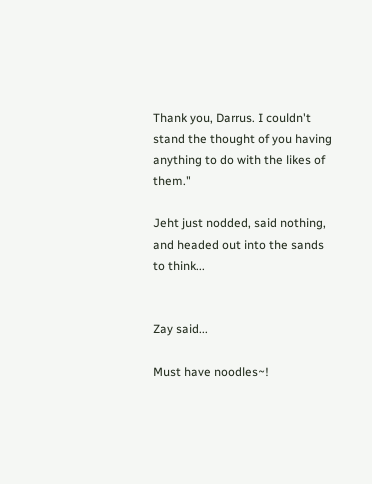Thank you, Darrus. I couldn't stand the thought of you having anything to do with the likes of them."

Jeht just nodded, said nothing, and headed out into the sands to think...


Zay said...

Must have noodles~!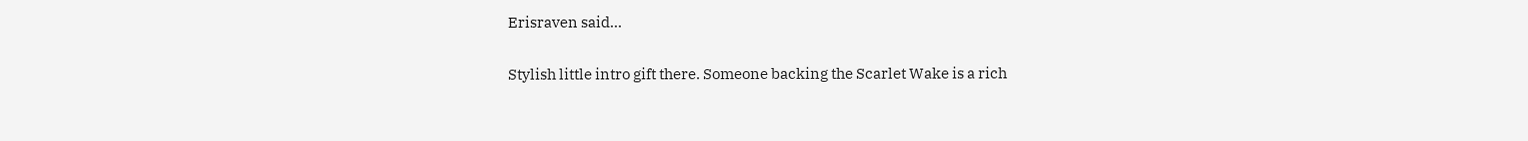Erisraven said...

Stylish little intro gift there. Someone backing the Scarlet Wake is a rich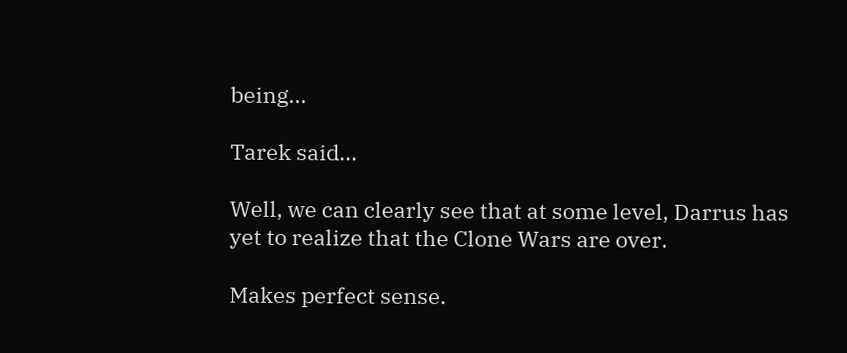being...

Tarek said...

Well, we can clearly see that at some level, Darrus has yet to realize that the Clone Wars are over.

Makes perfect sense.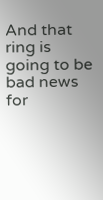And that ring is going to be bad news for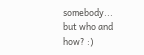somebody... but who and how? :)